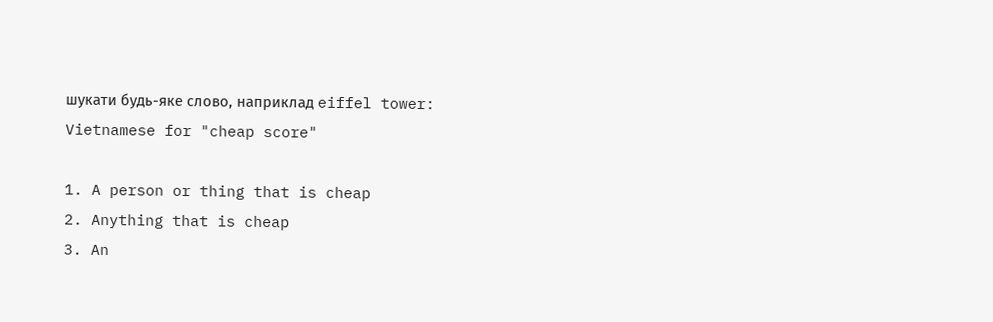шукати будь-яке слово, наприклад eiffel tower:
Vietnamese for "cheap score"

1. A person or thing that is cheap
2. Anything that is cheap
3. An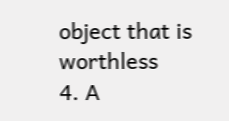object that is worthless
4. A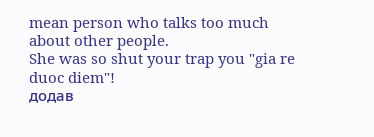mean person who talks too much about other people.
She was so shut your trap you "gia re duoc diem"!
додав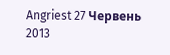Angriest 27 Червень 2013